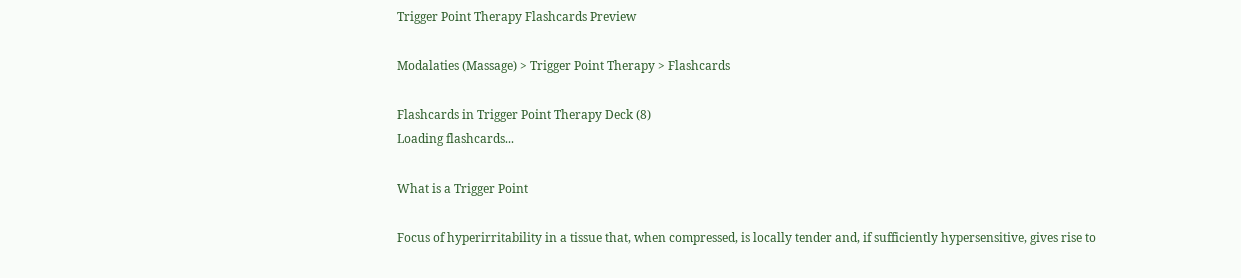Trigger Point Therapy Flashcards Preview

Modalaties (Massage) > Trigger Point Therapy > Flashcards

Flashcards in Trigger Point Therapy Deck (8)
Loading flashcards...

What is a Trigger Point

Focus of hyperirritability in a tissue that, when compressed, is locally tender and, if sufficiently hypersensitive, gives rise to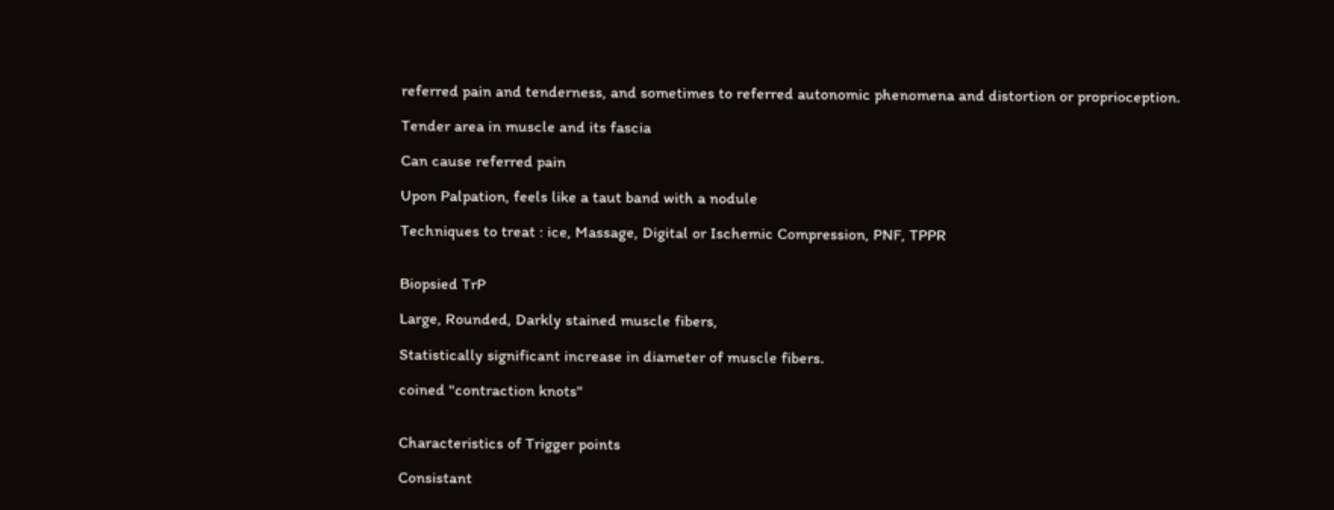referred pain and tenderness, and sometimes to referred autonomic phenomena and distortion or proprioception.

Tender area in muscle and its fascia

Can cause referred pain

Upon Palpation, feels like a taut band with a nodule

Techniques to treat : ice, Massage, Digital or Ischemic Compression, PNF, TPPR


Biopsied TrP

Large, Rounded, Darkly stained muscle fibers,

Statistically significant increase in diameter of muscle fibers.

coined "contraction knots"


Characteristics of Trigger points

Consistant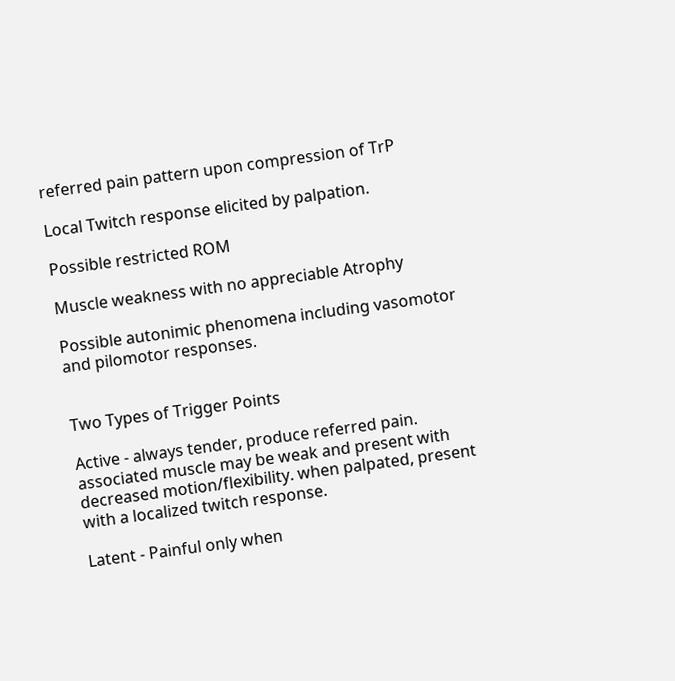referred pain pattern upon compression of TrP

Local Twitch response elicited by palpation.

Possible restricted ROM

Muscle weakness with no appreciable Atrophy

Possible autonimic phenomena including vasomotor and pilomotor responses.


Two Types of Trigger Points

Active - always tender, produce referred pain. associated muscle may be weak and present with decreased motion/flexibility. when palpated, present with a localized twitch response.

Latent - Painful only when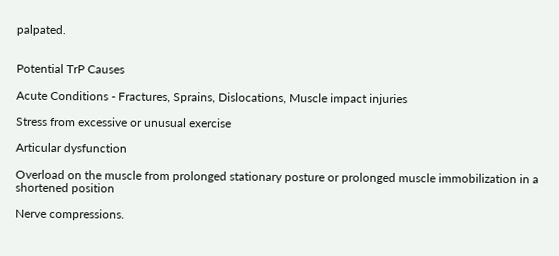palpated.


Potential TrP Causes

Acute Conditions - Fractures, Sprains, Dislocations, Muscle impact injuries

Stress from excessive or unusual exercise

Articular dysfunction

Overload on the muscle from prolonged stationary posture or prolonged muscle immobilization in a shortened position

Nerve compressions.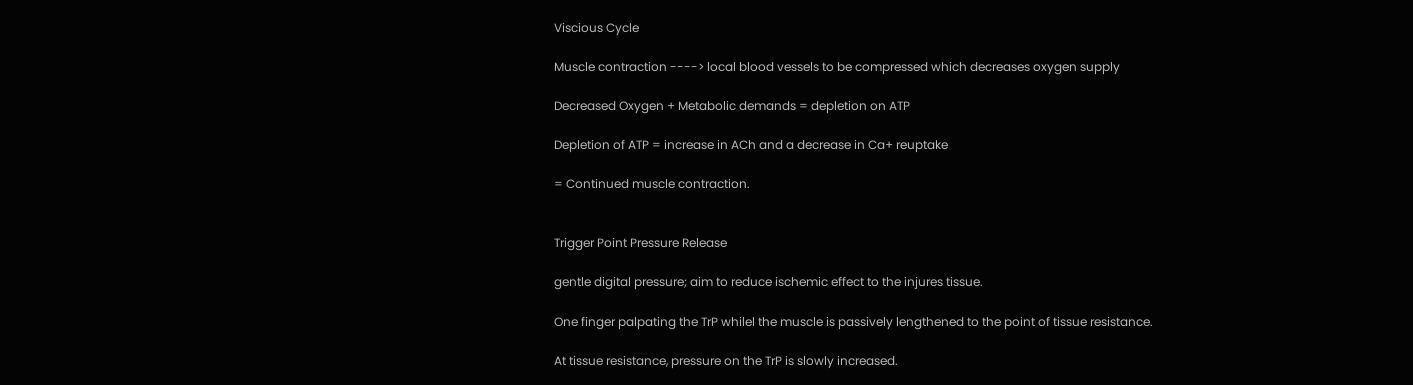Viscious Cycle

Muscle contraction ----> local blood vessels to be compressed which decreases oxygen supply

Decreased Oxygen + Metabolic demands = depletion on ATP

Depletion of ATP = increase in ACh and a decrease in Ca+ reuptake

= Continued muscle contraction.


Trigger Point Pressure Release

gentle digital pressure; aim to reduce ischemic effect to the injures tissue.

One finger palpating the TrP whilel the muscle is passively lengthened to the point of tissue resistance.

At tissue resistance, pressure on the TrP is slowly increased.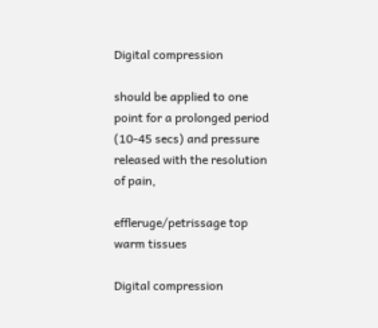Digital compression

should be applied to one point for a prolonged period (10-45 secs) and pressure released with the resolution of pain,

effleruge/petrissage top warm tissues

Digital compression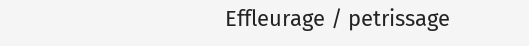Effleurage / petrissage